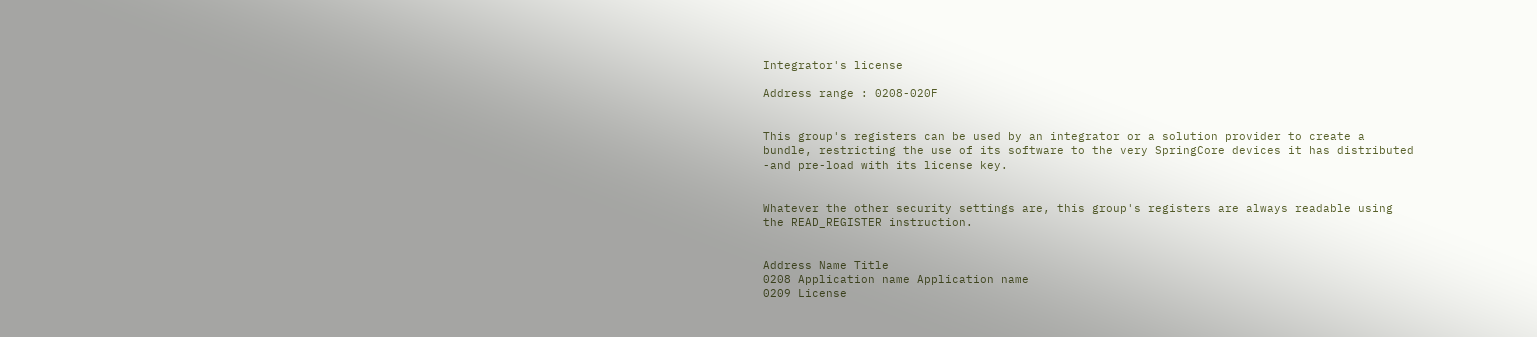Integrator's license

Address range : 0208-020F


This group's registers can be used by an integrator or a solution provider to create a bundle, restricting the use of its software to the very SpringCore devices it has distributed -and pre-load with its license key.


Whatever the other security settings are, this group's registers are always readable using the READ_REGISTER instruction.


Address Name Title
0208 Application name Application name
0209 License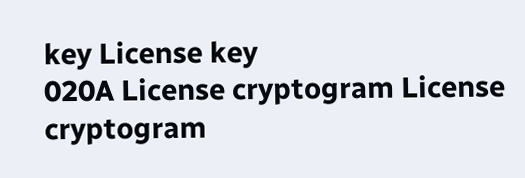key License key
020A License cryptogram License cryptogram